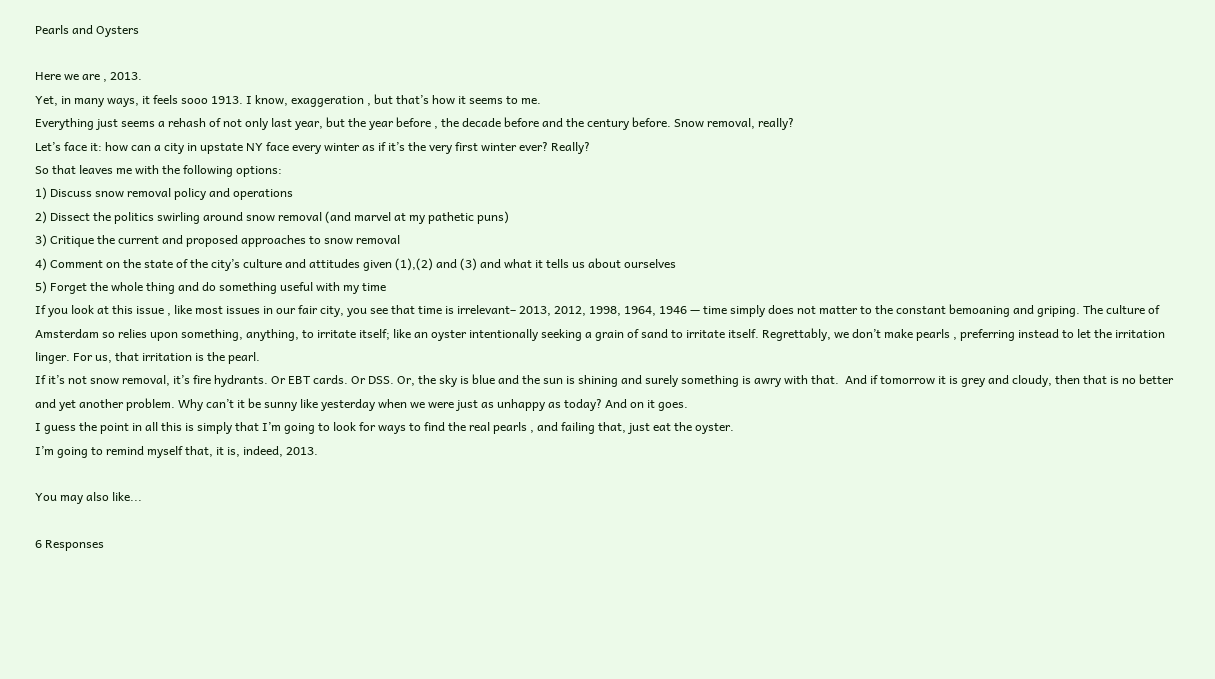Pearls and Oysters

Here we are , 2013.
Yet, in many ways, it feels sooo 1913. I know, exaggeration , but that’s how it seems to me.
Everything just seems a rehash of not only last year, but the year before , the decade before and the century before. Snow removal, really?
Let’s face it: how can a city in upstate NY face every winter as if it’s the very first winter ever? Really?
So that leaves me with the following options:
1) Discuss snow removal policy and operations
2) Dissect the politics swirling around snow removal (and marvel at my pathetic puns)
3) Critique the current and proposed approaches to snow removal
4) Comment on the state of the city’s culture and attitudes given (1),(2) and (3) and what it tells us about ourselves
5) Forget the whole thing and do something useful with my time
If you look at this issue , like most issues in our fair city, you see that time is irrelevant– 2013, 2012, 1998, 1964, 1946 — time simply does not matter to the constant bemoaning and griping. The culture of Amsterdam so relies upon something, anything, to irritate itself; like an oyster intentionally seeking a grain of sand to irritate itself. Regrettably, we don’t make pearls , preferring instead to let the irritation linger. For us, that irritation is the pearl.
If it’s not snow removal, it’s fire hydrants. Or EBT cards. Or DSS. Or, the sky is blue and the sun is shining and surely something is awry with that.  And if tomorrow it is grey and cloudy, then that is no better and yet another problem. Why can’t it be sunny like yesterday when we were just as unhappy as today? And on it goes.
I guess the point in all this is simply that I’m going to look for ways to find the real pearls , and failing that, just eat the oyster.
I’m going to remind myself that, it is, indeed, 2013.

You may also like...

6 Responses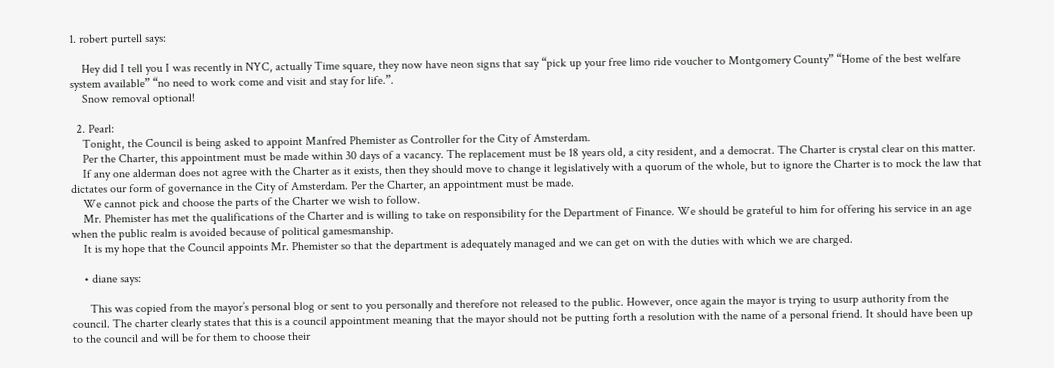1. robert purtell says:

    Hey did I tell you I was recently in NYC, actually Time square, they now have neon signs that say “pick up your free limo ride voucher to Montgomery County” “Home of the best welfare system available” “no need to work come and visit and stay for life.”.
    Snow removal optional!

  2. Pearl:
    Tonight, the Council is being asked to appoint Manfred Phemister as Controller for the City of Amsterdam.
    Per the Charter, this appointment must be made within 30 days of a vacancy. The replacement must be 18 years old, a city resident, and a democrat. The Charter is crystal clear on this matter.
    If any one alderman does not agree with the Charter as it exists, then they should move to change it legislatively with a quorum of the whole, but to ignore the Charter is to mock the law that dictates our form of governance in the City of Amsterdam. Per the Charter, an appointment must be made.
    We cannot pick and choose the parts of the Charter we wish to follow.
    Mr. Phemister has met the qualifications of the Charter and is willing to take on responsibility for the Department of Finance. We should be grateful to him for offering his service in an age when the public realm is avoided because of political gamesmanship.
    It is my hope that the Council appoints Mr. Phemister so that the department is adequately managed and we can get on with the duties with which we are charged.

    • diane says:

      This was copied from the mayor’s personal blog or sent to you personally and therefore not released to the public. However, once again the mayor is trying to usurp authority from the council. The charter clearly states that this is a council appointment meaning that the mayor should not be putting forth a resolution with the name of a personal friend. It should have been up to the council and will be for them to choose their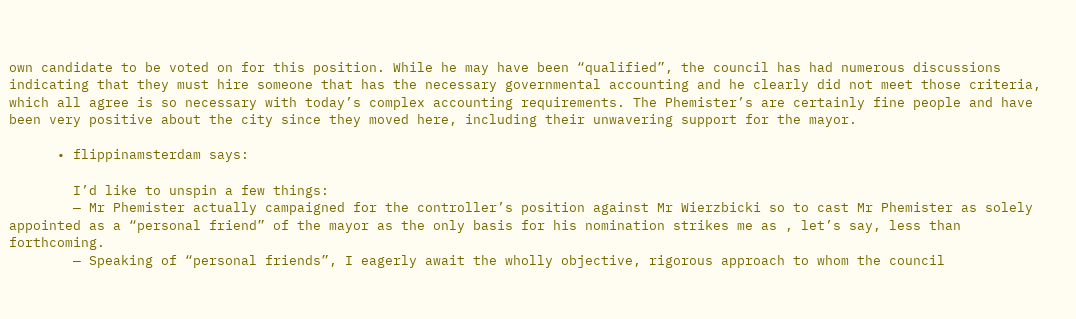own candidate to be voted on for this position. While he may have been “qualified”, the council has had numerous discussions indicating that they must hire someone that has the necessary governmental accounting and he clearly did not meet those criteria, which all agree is so necessary with today’s complex accounting requirements. The Phemister’s are certainly fine people and have been very positive about the city since they moved here, including their unwavering support for the mayor.

      • flippinamsterdam says:

        I’d like to unspin a few things:
        — Mr Phemister actually campaigned for the controller’s position against Mr Wierzbicki so to cast Mr Phemister as solely appointed as a “personal friend” of the mayor as the only basis for his nomination strikes me as , let’s say, less than forthcoming.
        — Speaking of “personal friends”, I eagerly await the wholly objective, rigorous approach to whom the council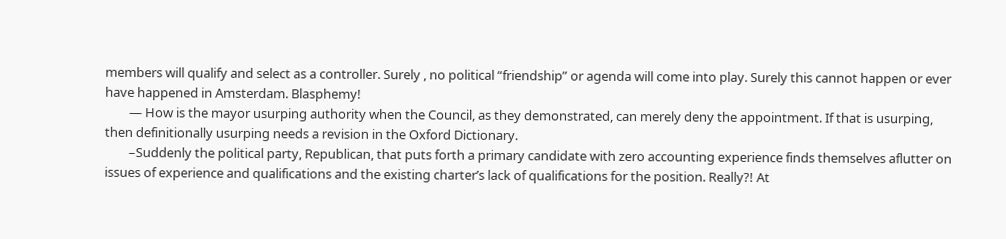members will qualify and select as a controller. Surely , no political “friendship” or agenda will come into play. Surely this cannot happen or ever have happened in Amsterdam. Blasphemy!
        — How is the mayor usurping authority when the Council, as they demonstrated, can merely deny the appointment. If that is usurping, then definitionally usurping needs a revision in the Oxford Dictionary.
        –Suddenly the political party, Republican, that puts forth a primary candidate with zero accounting experience finds themselves aflutter on issues of experience and qualifications and the existing charter’s lack of qualifications for the position. Really?! At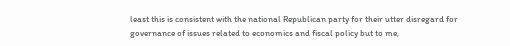least this is consistent with the national Republican party for their utter disregard for governance of issues related to economics and fiscal policy but to me,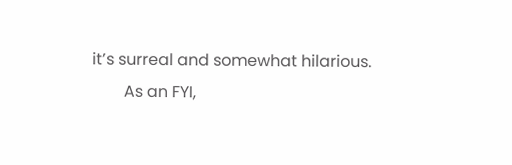it’s surreal and somewhat hilarious.
        As an FYI,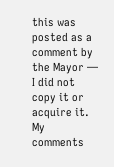this was posted as a comment by the Mayor — I did not copy it or acquire it. My comments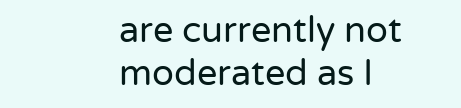are currently not moderated as I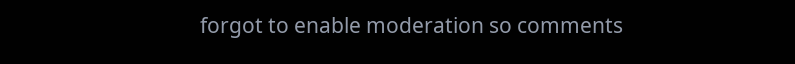forgot to enable moderation so comments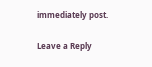immediately post.

Leave a Reply